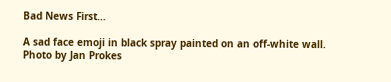Bad News First…

A sad face emoji in black spray painted on an off-white wall.
Photo by Jan Prokes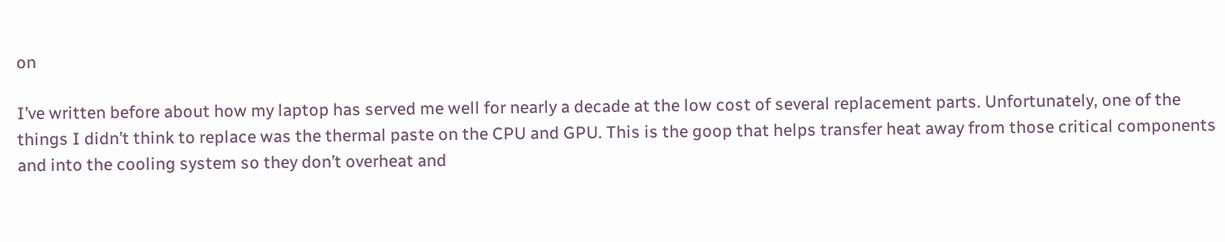on

I’ve written before about how my laptop has served me well for nearly a decade at the low cost of several replacement parts. Unfortunately, one of the things I didn’t think to replace was the thermal paste on the CPU and GPU. This is the goop that helps transfer heat away from those critical components and into the cooling system so they don’t overheat and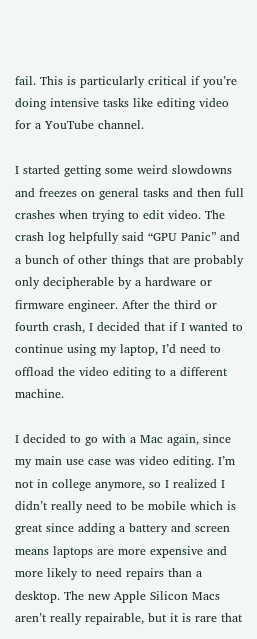fail. This is particularly critical if you’re doing intensive tasks like editing video for a YouTube channel.

I started getting some weird slowdowns and freezes on general tasks and then full crashes when trying to edit video. The crash log helpfully said “GPU Panic” and a bunch of other things that are probably only decipherable by a hardware or firmware engineer. After the third or fourth crash, I decided that if I wanted to continue using my laptop, I’d need to offload the video editing to a different machine.

I decided to go with a Mac again, since my main use case was video editing. I’m not in college anymore, so I realized I didn’t really need to be mobile which is great since adding a battery and screen means laptops are more expensive and more likely to need repairs than a desktop. The new Apple Silicon Macs aren’t really repairable, but it is rare that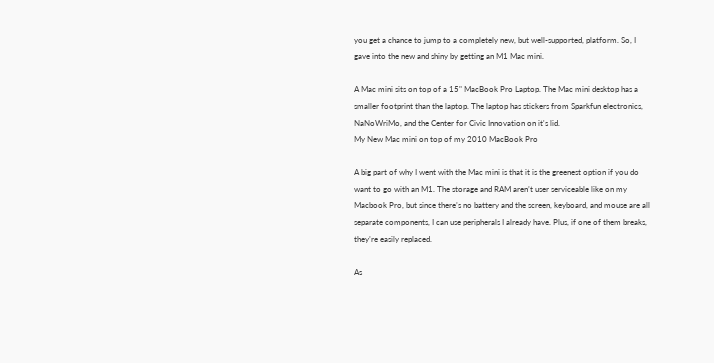you get a chance to jump to a completely new, but well-supported, platform. So, I gave into the new and shiny by getting an M1 Mac mini.

A Mac mini sits on top of a 15" MacBook Pro Laptop. The Mac mini desktop has a smaller footprint than the laptop. The laptop has stickers from Sparkfun electronics, NaNoWriMo, and the Center for Civic Innovation on it's lid.
My New Mac mini on top of my 2010 MacBook Pro

A big part of why I went with the Mac mini is that it is the greenest option if you do want to go with an M1. The storage and RAM aren’t user serviceable like on my Macbook Pro, but since there’s no battery and the screen, keyboard, and mouse are all separate components, I can use peripherals I already have. Plus, if one of them breaks, they’re easily replaced.

As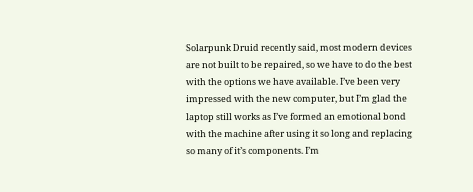Solarpunk Druid recently said, most modern devices are not built to be repaired, so we have to do the best with the options we have available. I’ve been very impressed with the new computer, but I’m glad the laptop still works as I’ve formed an emotional bond with the machine after using it so long and replacing so many of it’s components. I’m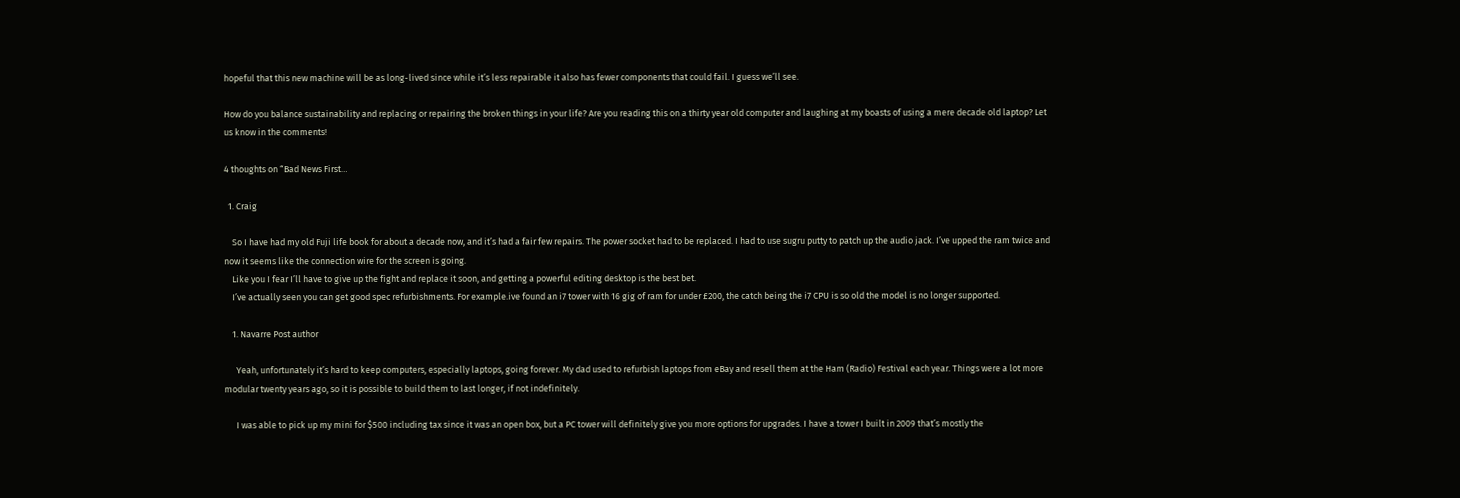hopeful that this new machine will be as long-lived since while it’s less repairable it also has fewer components that could fail. I guess we’ll see.

How do you balance sustainability and replacing or repairing the broken things in your life? Are you reading this on a thirty year old computer and laughing at my boasts of using a mere decade old laptop? Let us know in the comments!

4 thoughts on “Bad News First…

  1. Craig

    So I have had my old Fuji life book for about a decade now, and it’s had a fair few repairs. The power socket had to be replaced. I had to use sugru putty to patch up the audio jack. I’ve upped the ram twice and now it seems like the connection wire for the screen is going.
    Like you I fear I’ll have to give up the fight and replace it soon, and getting a powerful editing desktop is the best bet.
    I’ve actually seen you can get good spec refurbishments. For example.ive found an i7 tower with 16 gig of ram for under £200, the catch being the i7 CPU is so old the model is no longer supported.

    1. Navarre Post author

      Yeah, unfortunately it’s hard to keep computers, especially laptops, going forever. My dad used to refurbish laptops from eBay and resell them at the Ham (Radio) Festival each year. Things were a lot more modular twenty years ago, so it is possible to build them to last longer, if not indefinitely.

      I was able to pick up my mini for $500 including tax since it was an open box, but a PC tower will definitely give you more options for upgrades. I have a tower I built in 2009 that’s mostly the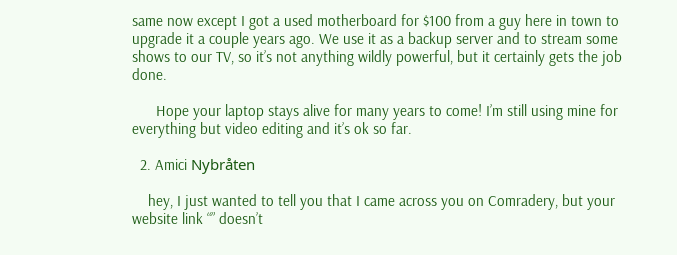same now except I got a used motherboard for $100 from a guy here in town to upgrade it a couple years ago. We use it as a backup server and to stream some shows to our TV, so it’s not anything wildly powerful, but it certainly gets the job done.

      Hope your laptop stays alive for many years to come! I’m still using mine for everything but video editing and it’s ok so far.

  2. Amici Nybråten

    hey, I just wanted to tell you that I came across you on Comradery, but your website link “” doesn’t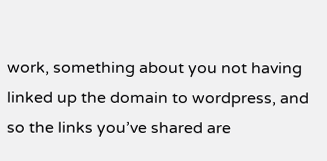work, something about you not having linked up the domain to wordpress, and so the links you’ve shared are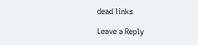dead links

Leave a Reply